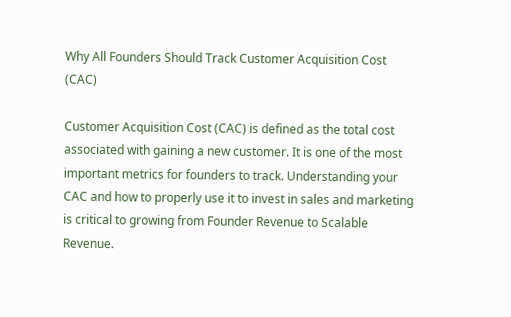Why All Founders Should Track Customer Acquisition Cost (CAC)

Customer Acquisition Cost (CAC) is defined as the total cost associated with gaining a new customer. It is one of the most important metrics for founders to track. Understanding your CAC and how to properly use it to invest in sales and marketing is critical to growing from Founder Revenue to Scalable Revenue.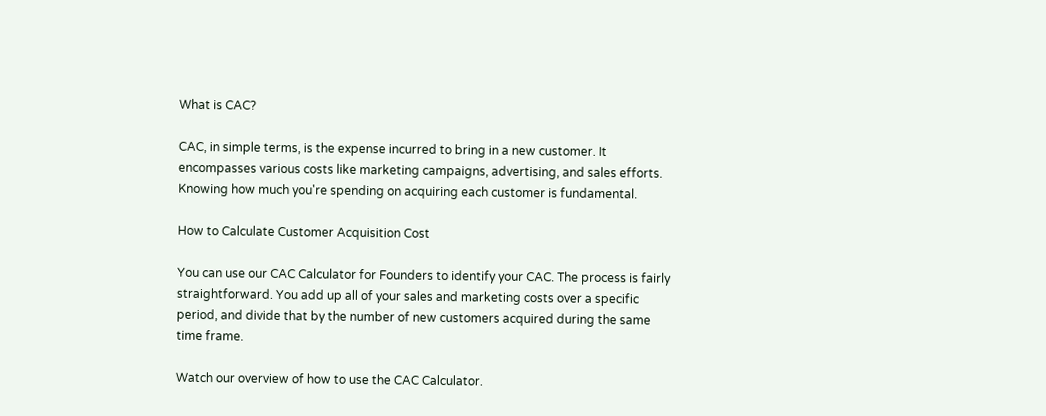What is CAC?

CAC, in simple terms, is the expense incurred to bring in a new customer. It encompasses various costs like marketing campaigns, advertising, and sales efforts. Knowing how much you're spending on acquiring each customer is fundamental.

How to Calculate Customer Acquisition Cost

You can use our CAC Calculator for Founders to identify your CAC. The process is fairly straightforward. You add up all of your sales and marketing costs over a specific period, and divide that by the number of new customers acquired during the same time frame.

Watch our overview of how to use the CAC Calculator.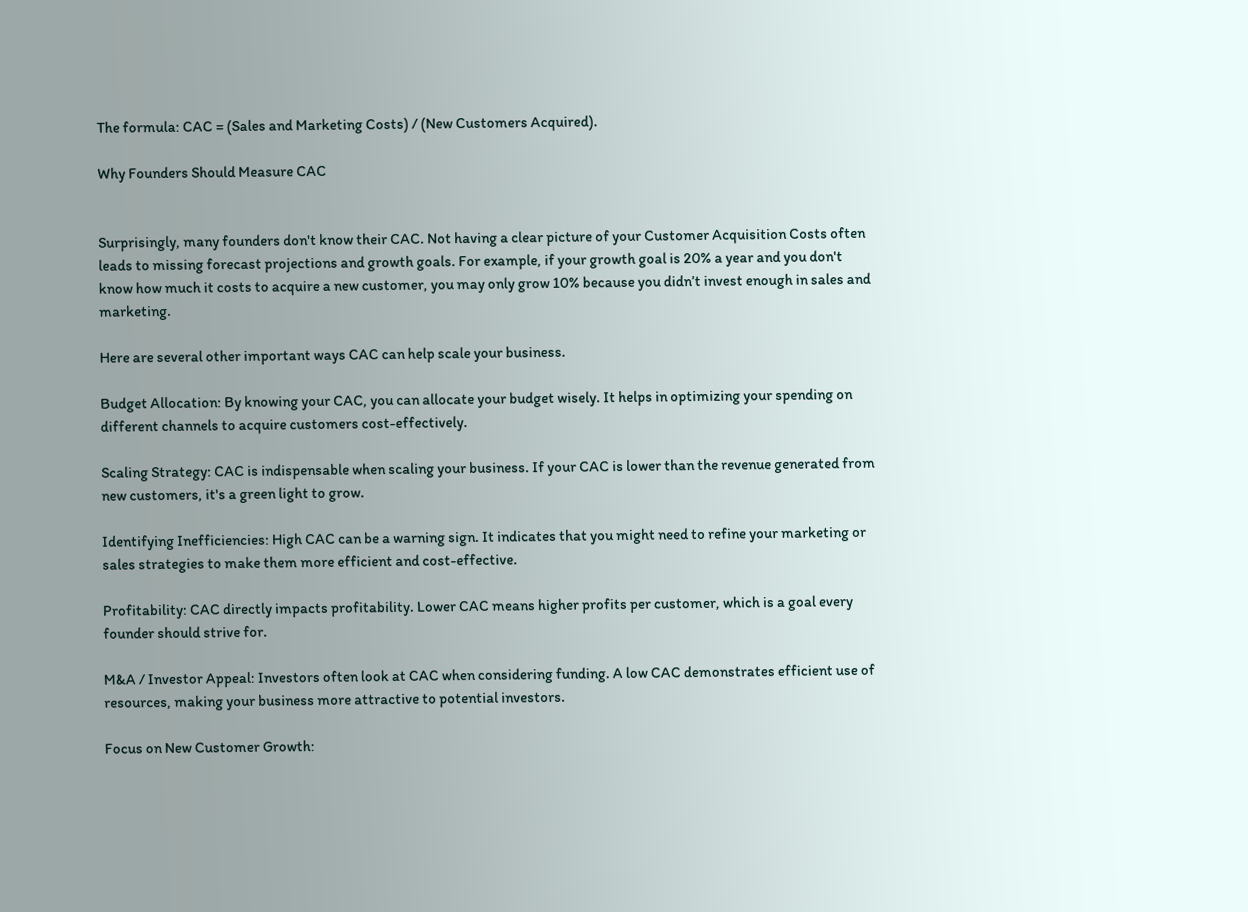The formula: CAC = (Sales and Marketing Costs) / (New Customers Acquired).

Why Founders Should Measure CAC


Surprisingly, many founders don't know their CAC. Not having a clear picture of your Customer Acquisition Costs often leads to missing forecast projections and growth goals. For example, if your growth goal is 20% a year and you don't know how much it costs to acquire a new customer, you may only grow 10% because you didn’t invest enough in sales and marketing.

Here are several other important ways CAC can help scale your business.

Budget Allocation: By knowing your CAC, you can allocate your budget wisely. It helps in optimizing your spending on different channels to acquire customers cost-effectively.

Scaling Strategy: CAC is indispensable when scaling your business. If your CAC is lower than the revenue generated from new customers, it's a green light to grow.

Identifying Inefficiencies: High CAC can be a warning sign. It indicates that you might need to refine your marketing or sales strategies to make them more efficient and cost-effective.

Profitability: CAC directly impacts profitability. Lower CAC means higher profits per customer, which is a goal every founder should strive for.

M&A / Investor Appeal: Investors often look at CAC when considering funding. A low CAC demonstrates efficient use of resources, making your business more attractive to potential investors.

Focus on New Customer Growth: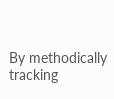By methodically tracking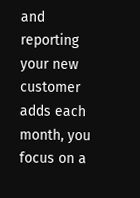and reporting your new customer adds each month, you focus on a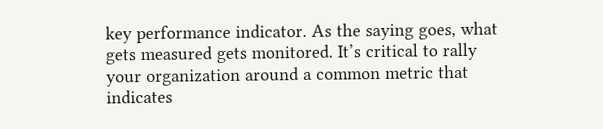key performance indicator. As the saying goes, what gets measured gets monitored. It’s critical to rally your organization around a common metric that indicates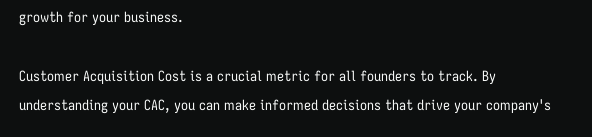growth for your business.

Customer Acquisition Cost is a crucial metric for all founders to track. By understanding your CAC, you can make informed decisions that drive your company's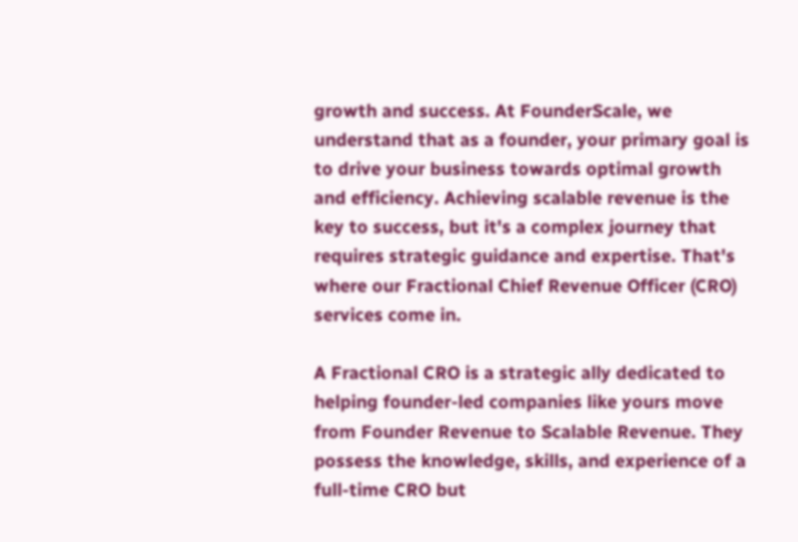growth and success. At FounderScale, we understand that as a founder, your primary goal is to drive your business towards optimal growth and efficiency. Achieving scalable revenue is the key to success, but it's a complex journey that requires strategic guidance and expertise. That's where our Fractional Chief Revenue Officer (CRO) services come in.

A Fractional CRO is a strategic ally dedicated to helping founder-led companies like yours move from Founder Revenue to Scalable Revenue. They possess the knowledge, skills, and experience of a full-time CRO but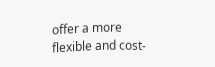offer a more flexible and cost-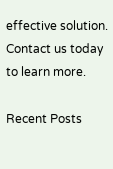effective solution. Contact us today to learn more.

Recent Posts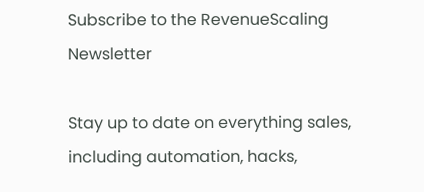Subscribe to the RevenueScaling Newsletter

Stay up to date on everything sales, including automation, hacks,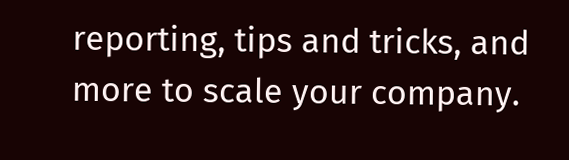reporting, tips and tricks, and more to scale your company.